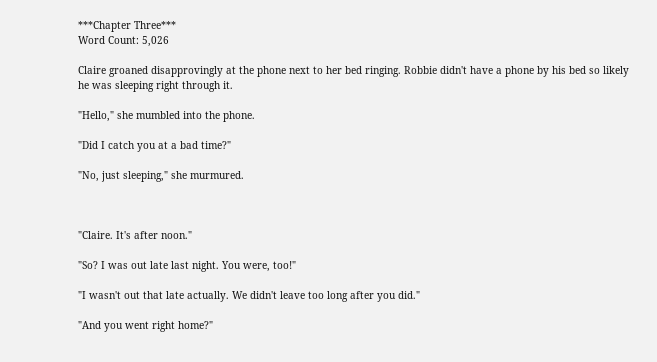***Chapter Three***
Word Count: 5,026

Claire groaned disapprovingly at the phone next to her bed ringing. Robbie didn't have a phone by his bed so likely he was sleeping right through it.

"Hello," she mumbled into the phone.

"Did I catch you at a bad time?"

"No, just sleeping," she murmured.



"Claire. It's after noon."

"So? I was out late last night. You were, too!"

"I wasn't out that late actually. We didn't leave too long after you did."

"And you went right home?"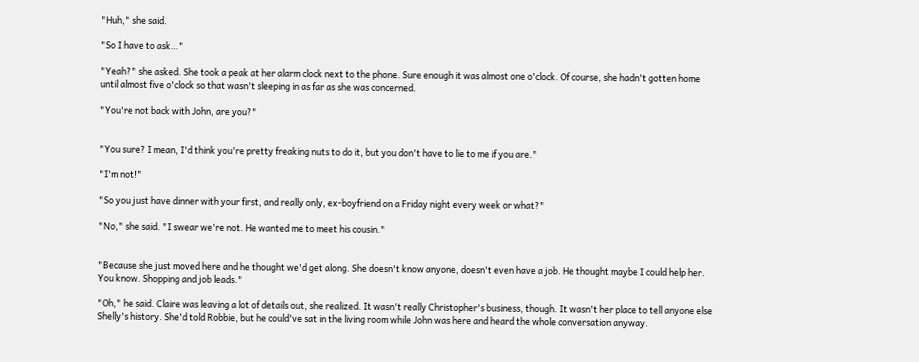"Huh," she said.

"So I have to ask…"

"Yeah?" she asked. She took a peak at her alarm clock next to the phone. Sure enough it was almost one o'clock. Of course, she hadn't gotten home until almost five o'clock so that wasn't sleeping in as far as she was concerned.

"You're not back with John, are you?"


"You sure? I mean, I'd think you're pretty freaking nuts to do it, but you don't have to lie to me if you are."

"I'm not!"

"So you just have dinner with your first, and really only, ex-boyfriend on a Friday night every week or what?"

"No," she said. "I swear we're not. He wanted me to meet his cousin."


"Because she just moved here and he thought we'd get along. She doesn't know anyone, doesn't even have a job. He thought maybe I could help her. You know. Shopping and job leads."

"Oh," he said. Claire was leaving a lot of details out, she realized. It wasn't really Christopher's business, though. It wasn't her place to tell anyone else Shelly's history. She'd told Robbie, but he could've sat in the living room while John was here and heard the whole conversation anyway.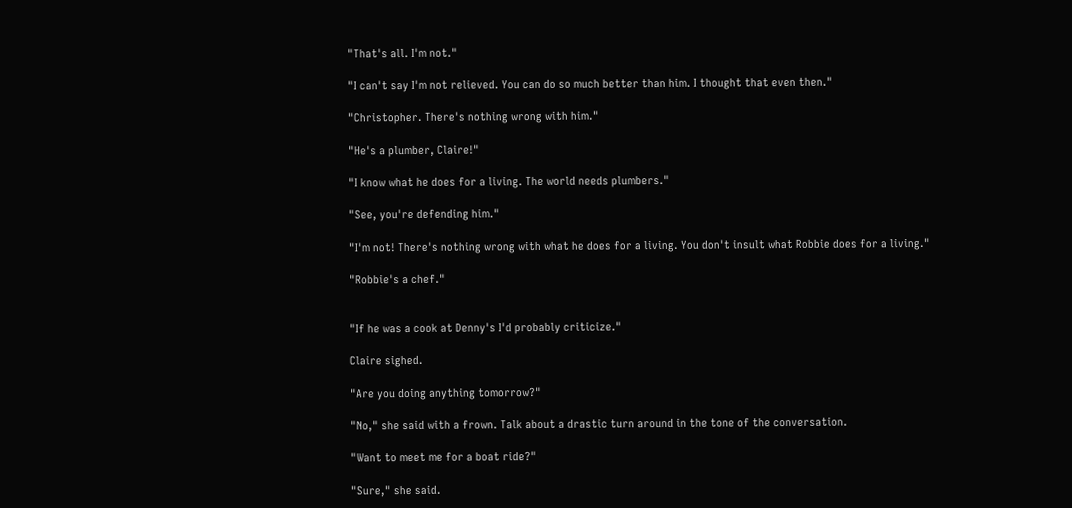"That's all. I'm not."

"I can't say I'm not relieved. You can do so much better than him. I thought that even then."

"Christopher. There's nothing wrong with him."

"He's a plumber, Claire!"

"I know what he does for a living. The world needs plumbers."

"See, you're defending him."

"I'm not! There's nothing wrong with what he does for a living. You don't insult what Robbie does for a living."

"Robbie's a chef."


"If he was a cook at Denny's I'd probably criticize."

Claire sighed.

"Are you doing anything tomorrow?"

"No," she said with a frown. Talk about a drastic turn around in the tone of the conversation.

"Want to meet me for a boat ride?"

"Sure," she said.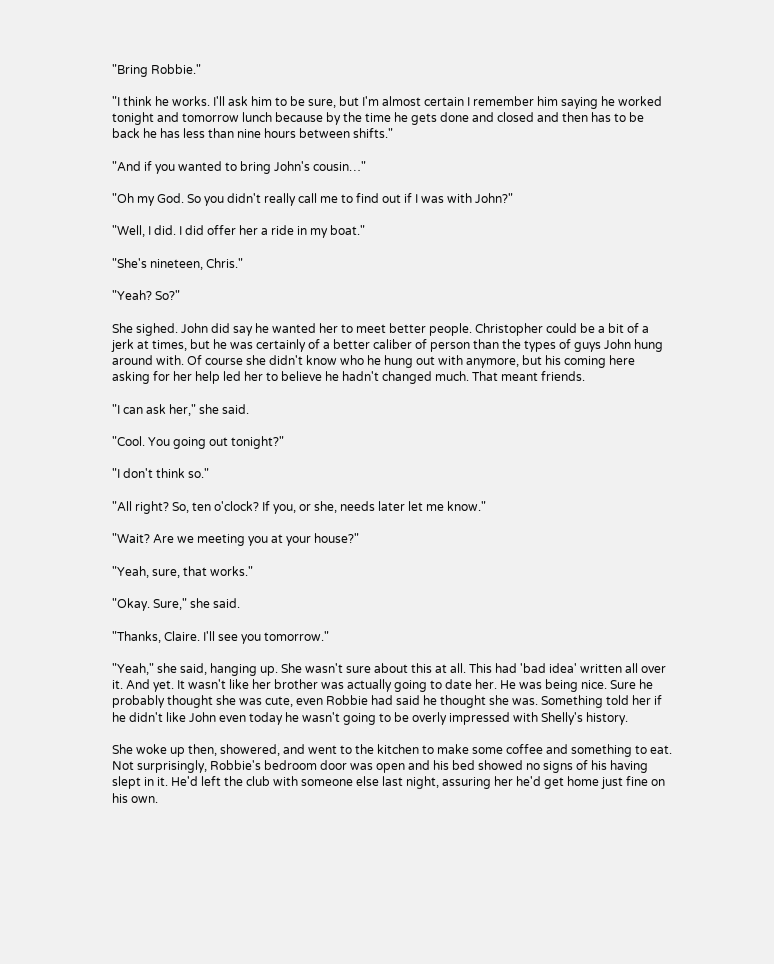"Bring Robbie."

"I think he works. I'll ask him to be sure, but I'm almost certain I remember him saying he worked tonight and tomorrow lunch because by the time he gets done and closed and then has to be back he has less than nine hours between shifts."

"And if you wanted to bring John's cousin…"

"Oh my God. So you didn't really call me to find out if I was with John?"

"Well, I did. I did offer her a ride in my boat."

"She's nineteen, Chris."

"Yeah? So?"

She sighed. John did say he wanted her to meet better people. Christopher could be a bit of a jerk at times, but he was certainly of a better caliber of person than the types of guys John hung around with. Of course she didn't know who he hung out with anymore, but his coming here asking for her help led her to believe he hadn't changed much. That meant friends.

"I can ask her," she said.

"Cool. You going out tonight?"

"I don't think so."

"All right? So, ten o'clock? If you, or she, needs later let me know."

"Wait? Are we meeting you at your house?"

"Yeah, sure, that works."

"Okay. Sure," she said.

"Thanks, Claire. I'll see you tomorrow."

"Yeah," she said, hanging up. She wasn't sure about this at all. This had 'bad idea' written all over it. And yet. It wasn't like her brother was actually going to date her. He was being nice. Sure he probably thought she was cute, even Robbie had said he thought she was. Something told her if he didn't like John even today he wasn't going to be overly impressed with Shelly's history.

She woke up then, showered, and went to the kitchen to make some coffee and something to eat. Not surprisingly, Robbie's bedroom door was open and his bed showed no signs of his having slept in it. He'd left the club with someone else last night, assuring her he'd get home just fine on his own.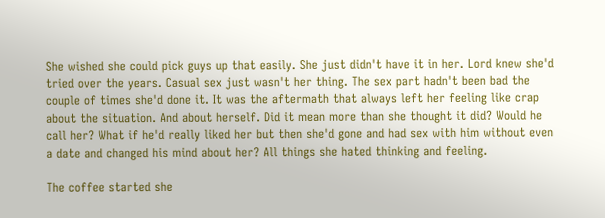She wished she could pick guys up that easily. She just didn't have it in her. Lord knew she'd tried over the years. Casual sex just wasn't her thing. The sex part hadn't been bad the couple of times she'd done it. It was the aftermath that always left her feeling like crap about the situation. And about herself. Did it mean more than she thought it did? Would he call her? What if he'd really liked her but then she'd gone and had sex with him without even a date and changed his mind about her? All things she hated thinking and feeling.

The coffee started she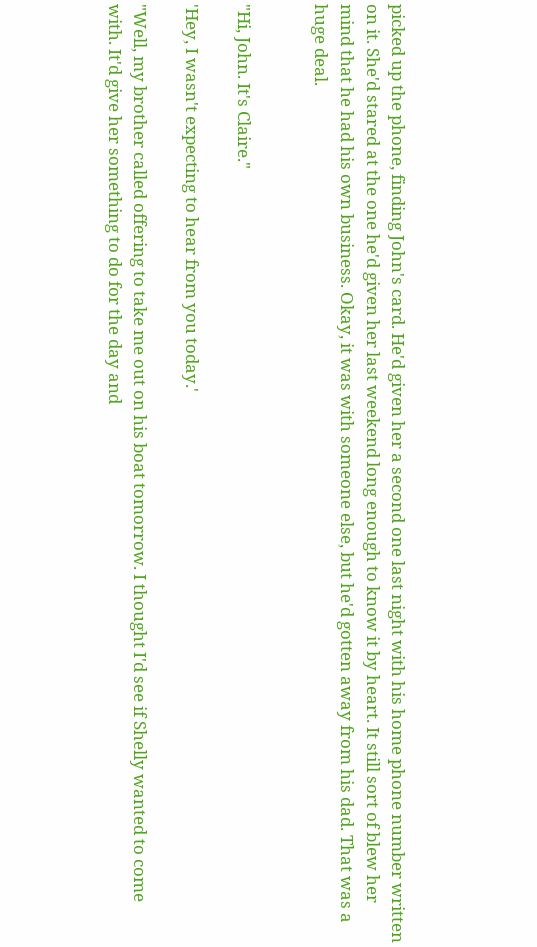picked up the phone, finding John's card. He'd given her a second one last night with his home phone number written on it. She'd stared at the one he'd given her last weekend long enough to know it by heart. It still sort of blew her mind that he had his own business. Okay, it was with someone else, but he'd gotten away from his dad. That was a huge deal.


"Hi, John. It's Claire."

'Hey, I wasn't expecting to hear from you today.'

"Well, my brother called offering to take me out on his boat tomorrow. I thought I'd see if Shelly wanted to come with. It'd give her something to do for the day and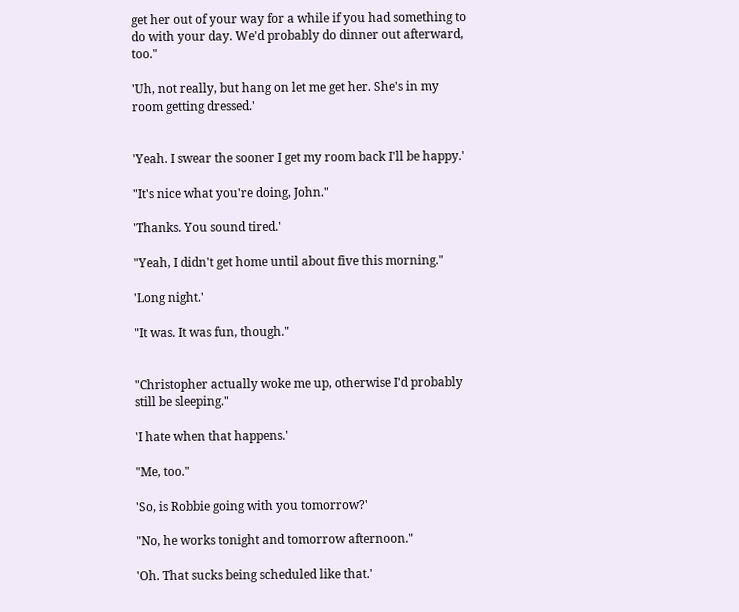get her out of your way for a while if you had something to do with your day. We'd probably do dinner out afterward, too."

'Uh, not really, but hang on let me get her. She's in my room getting dressed.'


'Yeah. I swear the sooner I get my room back I'll be happy.'

"It's nice what you're doing, John."

'Thanks. You sound tired.'

"Yeah, I didn't get home until about five this morning."

'Long night.'

"It was. It was fun, though."


"Christopher actually woke me up, otherwise I'd probably still be sleeping."

'I hate when that happens.'

"Me, too."

'So, is Robbie going with you tomorrow?'

"No, he works tonight and tomorrow afternoon."

'Oh. That sucks being scheduled like that.'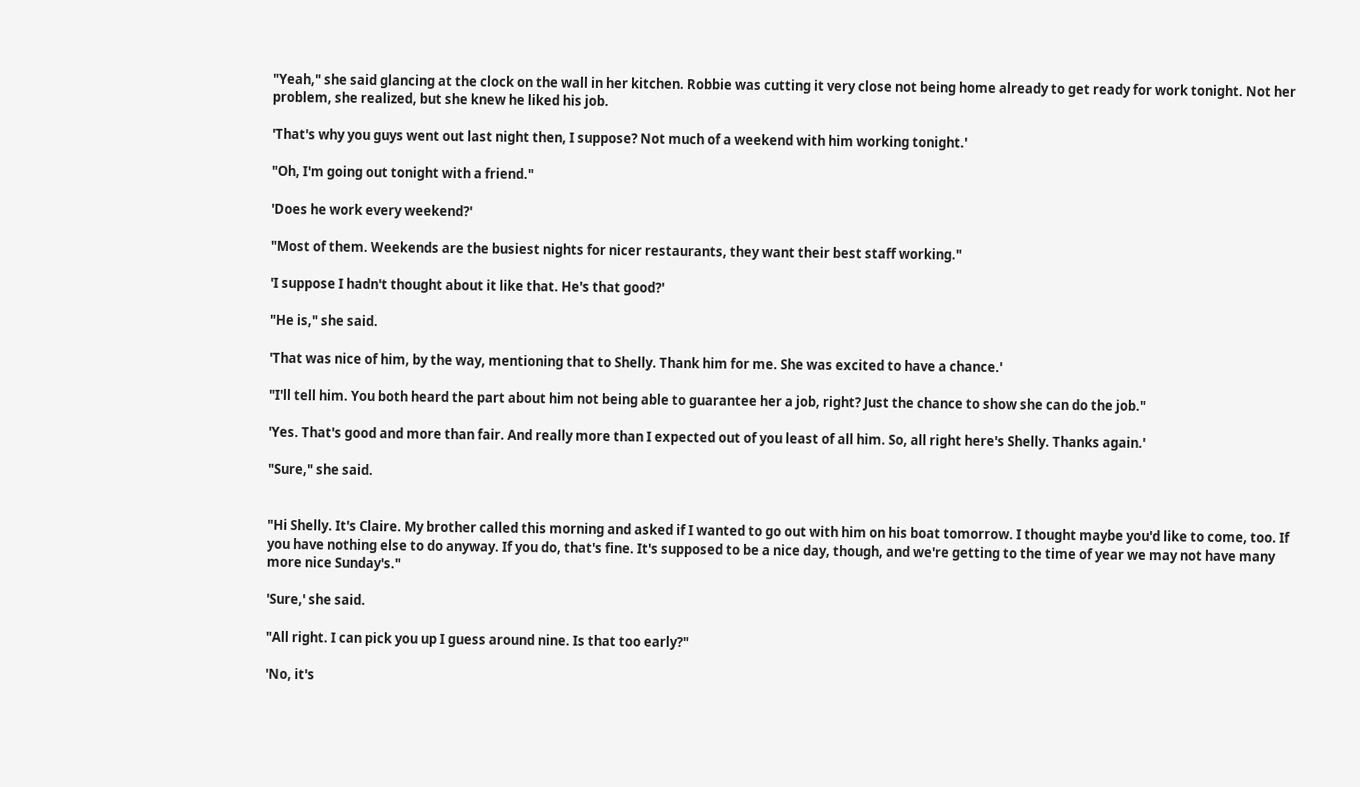"Yeah," she said glancing at the clock on the wall in her kitchen. Robbie was cutting it very close not being home already to get ready for work tonight. Not her problem, she realized, but she knew he liked his job.

'That's why you guys went out last night then, I suppose? Not much of a weekend with him working tonight.'

"Oh, I'm going out tonight with a friend."

'Does he work every weekend?'

"Most of them. Weekends are the busiest nights for nicer restaurants, they want their best staff working."

'I suppose I hadn't thought about it like that. He's that good?'

"He is," she said.

'That was nice of him, by the way, mentioning that to Shelly. Thank him for me. She was excited to have a chance.'

"I'll tell him. You both heard the part about him not being able to guarantee her a job, right? Just the chance to show she can do the job."

'Yes. That's good and more than fair. And really more than I expected out of you least of all him. So, all right here's Shelly. Thanks again.'

"Sure," she said.


"Hi Shelly. It's Claire. My brother called this morning and asked if I wanted to go out with him on his boat tomorrow. I thought maybe you'd like to come, too. If you have nothing else to do anyway. If you do, that's fine. It's supposed to be a nice day, though, and we're getting to the time of year we may not have many more nice Sunday's."

'Sure,' she said.

"All right. I can pick you up I guess around nine. Is that too early?"

'No, it's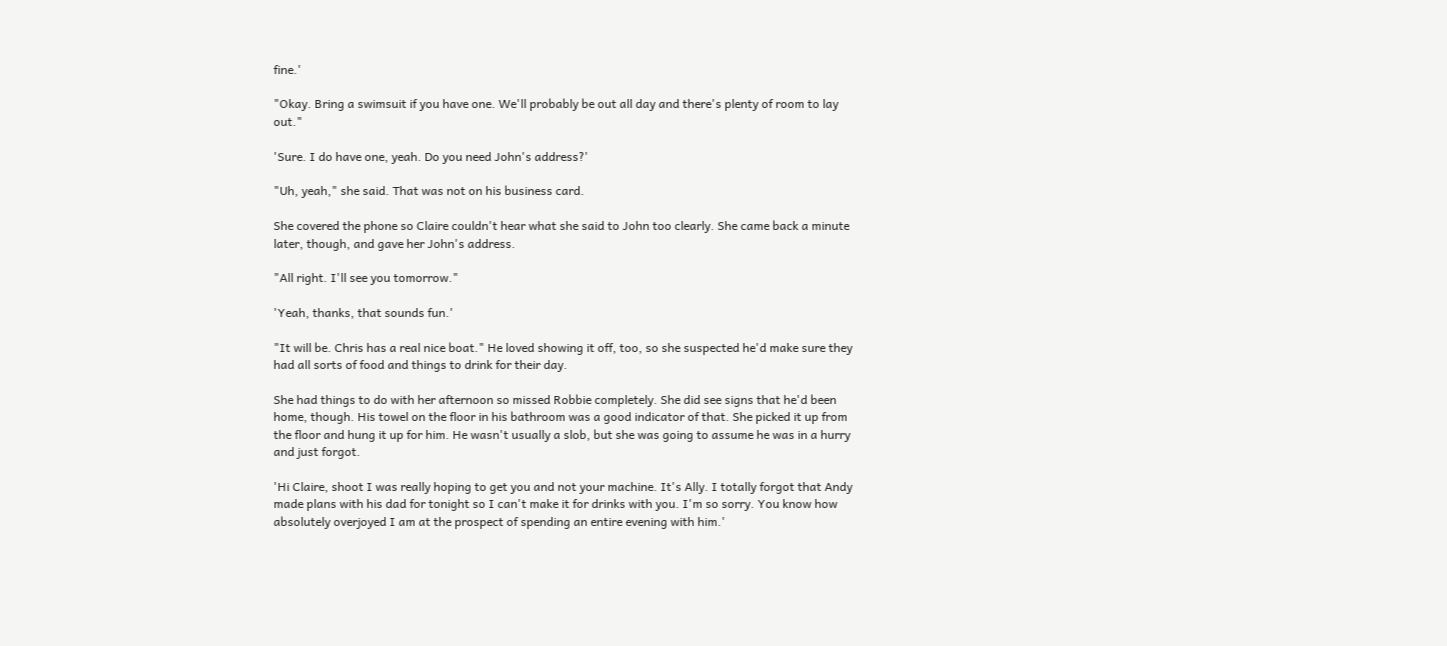fine.'

"Okay. Bring a swimsuit if you have one. We'll probably be out all day and there's plenty of room to lay out."

'Sure. I do have one, yeah. Do you need John's address?'

"Uh, yeah," she said. That was not on his business card.

She covered the phone so Claire couldn't hear what she said to John too clearly. She came back a minute later, though, and gave her John's address.

"All right. I'll see you tomorrow."

'Yeah, thanks, that sounds fun.'

"It will be. Chris has a real nice boat." He loved showing it off, too, so she suspected he'd make sure they had all sorts of food and things to drink for their day.

She had things to do with her afternoon so missed Robbie completely. She did see signs that he'd been home, though. His towel on the floor in his bathroom was a good indicator of that. She picked it up from the floor and hung it up for him. He wasn't usually a slob, but she was going to assume he was in a hurry and just forgot.

'Hi Claire, shoot I was really hoping to get you and not your machine. It's Ally. I totally forgot that Andy made plans with his dad for tonight so I can't make it for drinks with you. I'm so sorry. You know how absolutely overjoyed I am at the prospect of spending an entire evening with him.'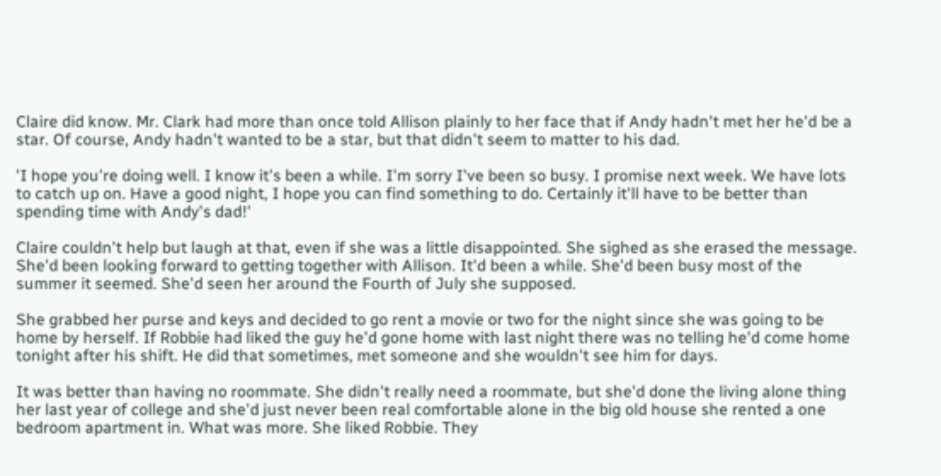Claire did know. Mr. Clark had more than once told Allison plainly to her face that if Andy hadn't met her he'd be a star. Of course, Andy hadn't wanted to be a star, but that didn't seem to matter to his dad.

'I hope you're doing well. I know it's been a while. I'm sorry I've been so busy. I promise next week. We have lots to catch up on. Have a good night, I hope you can find something to do. Certainly it'll have to be better than spending time with Andy's dad!'

Claire couldn't help but laugh at that, even if she was a little disappointed. She sighed as she erased the message. She'd been looking forward to getting together with Allison. It'd been a while. She'd been busy most of the summer it seemed. She'd seen her around the Fourth of July she supposed.

She grabbed her purse and keys and decided to go rent a movie or two for the night since she was going to be home by herself. If Robbie had liked the guy he'd gone home with last night there was no telling he'd come home tonight after his shift. He did that sometimes, met someone and she wouldn't see him for days.

It was better than having no roommate. She didn't really need a roommate, but she'd done the living alone thing her last year of college and she'd just never been real comfortable alone in the big old house she rented a one bedroom apartment in. What was more. She liked Robbie. They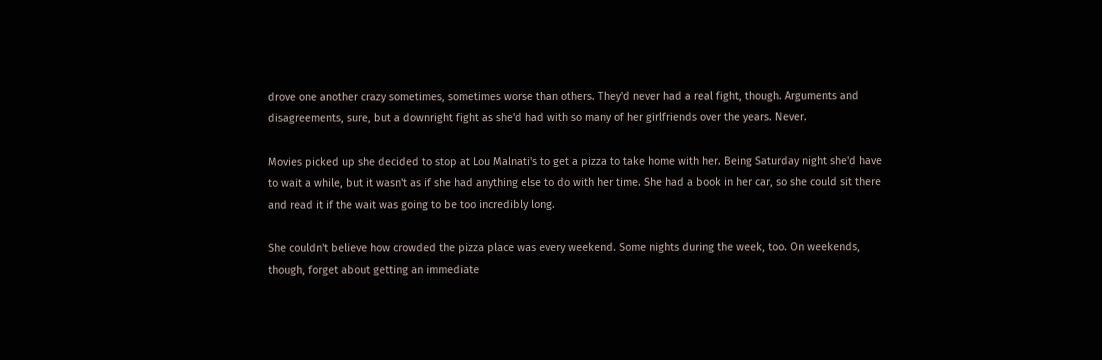drove one another crazy sometimes, sometimes worse than others. They'd never had a real fight, though. Arguments and disagreements, sure, but a downright fight as she'd had with so many of her girlfriends over the years. Never.

Movies picked up she decided to stop at Lou Malnati's to get a pizza to take home with her. Being Saturday night she'd have to wait a while, but it wasn't as if she had anything else to do with her time. She had a book in her car, so she could sit there and read it if the wait was going to be too incredibly long.

She couldn't believe how crowded the pizza place was every weekend. Some nights during the week, too. On weekends, though, forget about getting an immediate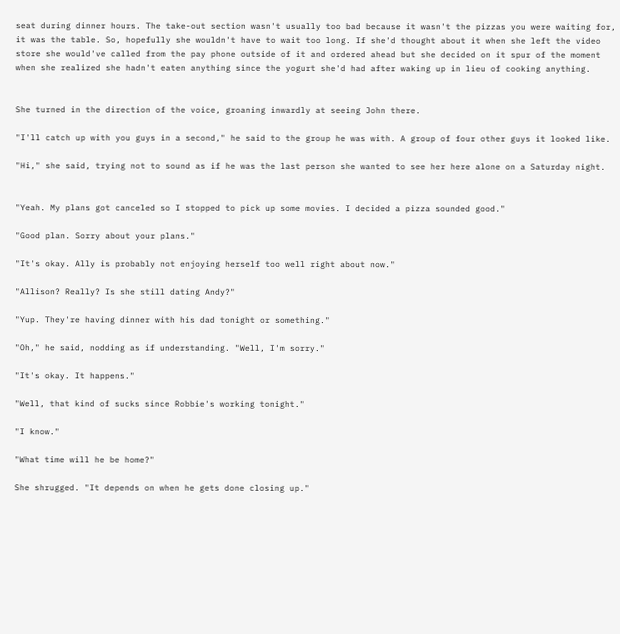seat during dinner hours. The take-out section wasn't usually too bad because it wasn't the pizzas you were waiting for, it was the table. So, hopefully she wouldn't have to wait too long. If she'd thought about it when she left the video store she would've called from the pay phone outside of it and ordered ahead but she decided on it spur of the moment when she realized she hadn't eaten anything since the yogurt she'd had after waking up in lieu of cooking anything.


She turned in the direction of the voice, groaning inwardly at seeing John there.

"I'll catch up with you guys in a second," he said to the group he was with. A group of four other guys it looked like.

"Hi," she said, trying not to sound as if he was the last person she wanted to see her here alone on a Saturday night.


"Yeah. My plans got canceled so I stopped to pick up some movies. I decided a pizza sounded good."

"Good plan. Sorry about your plans."

"It's okay. Ally is probably not enjoying herself too well right about now."

"Allison? Really? Is she still dating Andy?"

"Yup. They're having dinner with his dad tonight or something."

"Oh," he said, nodding as if understanding. "Well, I'm sorry."

"It's okay. It happens."

"Well, that kind of sucks since Robbie's working tonight."

"I know."

"What time will he be home?"

She shrugged. "It depends on when he gets done closing up."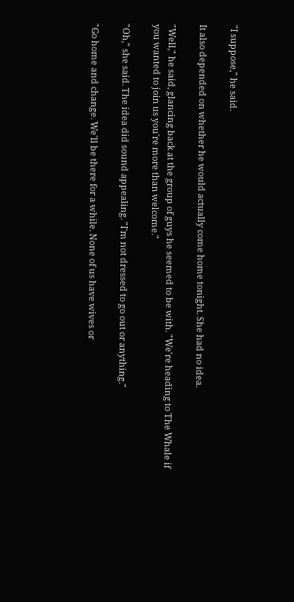"I suppose," he said.

It also depended on whether he would actually come home tonight. She had no idea.

"Well," he said, glancing back at the group of guys he seemed to be with. "We're heading to The Whale if you wanted to join us you're more than welcome."

"Oh," she said. The idea did sound appealing. "I'm not dressed to go out or anything."

"Go home and change. We'll be there for a while. None of us have wives or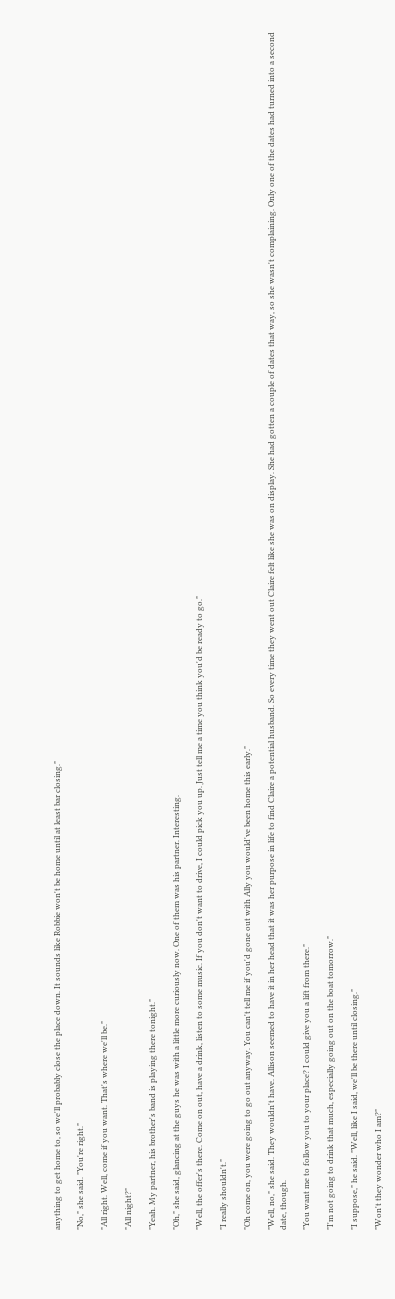anything to get home to, so we'll probably close the place down. It sounds like Robbie won't be home until at least bar closing."

"No," she said. "You're right."

"All right. Well, come if you want. That's where we'll be."

"All night?"

"Yeah. My partner, his brother's band is playing there tonight."

"Oh," she said, glancing at the guys he was with a little more curiously now. One of them was his partner. Interesting.

"Well, the offer's there. Come on out, have a drink, listen to some music. If you don't want to drive, I could pick you up. Just tell me a time you think you'd be ready to go."

"I really shouldn't."

"Oh come on, you were going to go out anyway. You can't tell me if you'd gone out with Ally you would've been home this early."

"Well, no," she said. They wouldn't have. Allison seemed to have it in her head that it was her purpose in life to find Claire a potential husband. So every time they went out Claire felt like she was on display. She had gotten a couple of dates that way, so she wasn't complaining. Only one of the dates had turned into a second date, though.

"You want me to follow you to your place? I could give you a lift from there."

"I'm not going to drink that much, especially going out on the boat tomorrow."

"I suppose," he said. "Well, like I said, we'll be there until closing."

"Won't they wonder who I am?"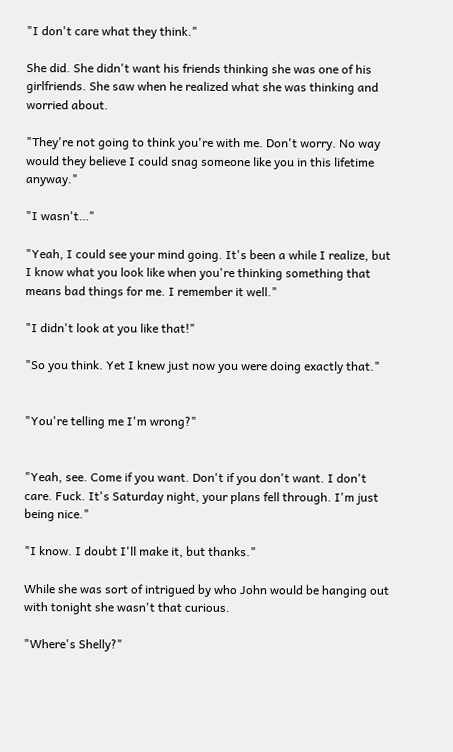"I don't care what they think."

She did. She didn't want his friends thinking she was one of his girlfriends. She saw when he realized what she was thinking and worried about.

"They're not going to think you're with me. Don't worry. No way would they believe I could snag someone like you in this lifetime anyway."

"I wasn't…"

"Yeah, I could see your mind going. It's been a while I realize, but I know what you look like when you're thinking something that means bad things for me. I remember it well."

"I didn't look at you like that!"

"So you think. Yet I knew just now you were doing exactly that."


"You're telling me I'm wrong?"


"Yeah, see. Come if you want. Don't if you don't want. I don't care. Fuck. It's Saturday night, your plans fell through. I'm just being nice."

"I know. I doubt I'll make it, but thanks."

While she was sort of intrigued by who John would be hanging out with tonight she wasn't that curious.

"Where's Shelly?"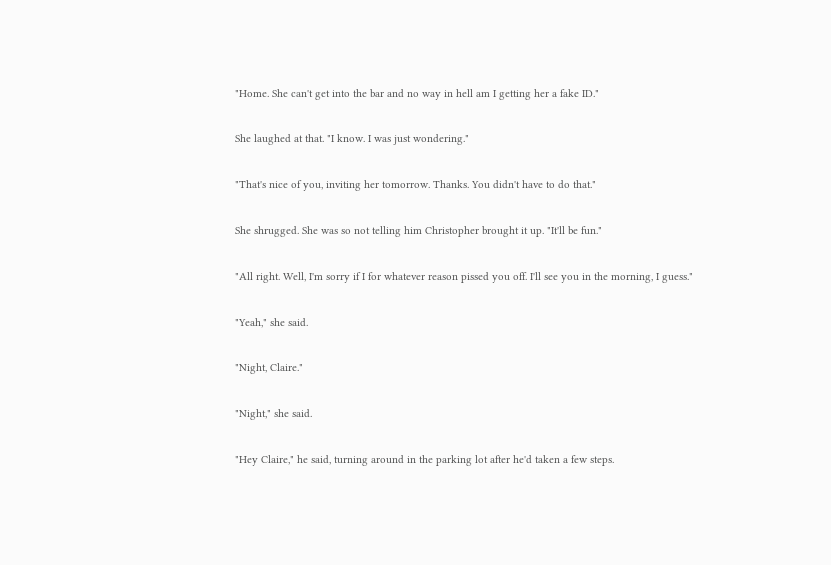"Home. She can't get into the bar and no way in hell am I getting her a fake ID."

She laughed at that. "I know. I was just wondering."

"That's nice of you, inviting her tomorrow. Thanks. You didn't have to do that."

She shrugged. She was so not telling him Christopher brought it up. "It'll be fun."

"All right. Well, I'm sorry if I for whatever reason pissed you off. I'll see you in the morning, I guess."

"Yeah," she said.

"Night, Claire."

"Night," she said.

"Hey Claire," he said, turning around in the parking lot after he'd taken a few steps.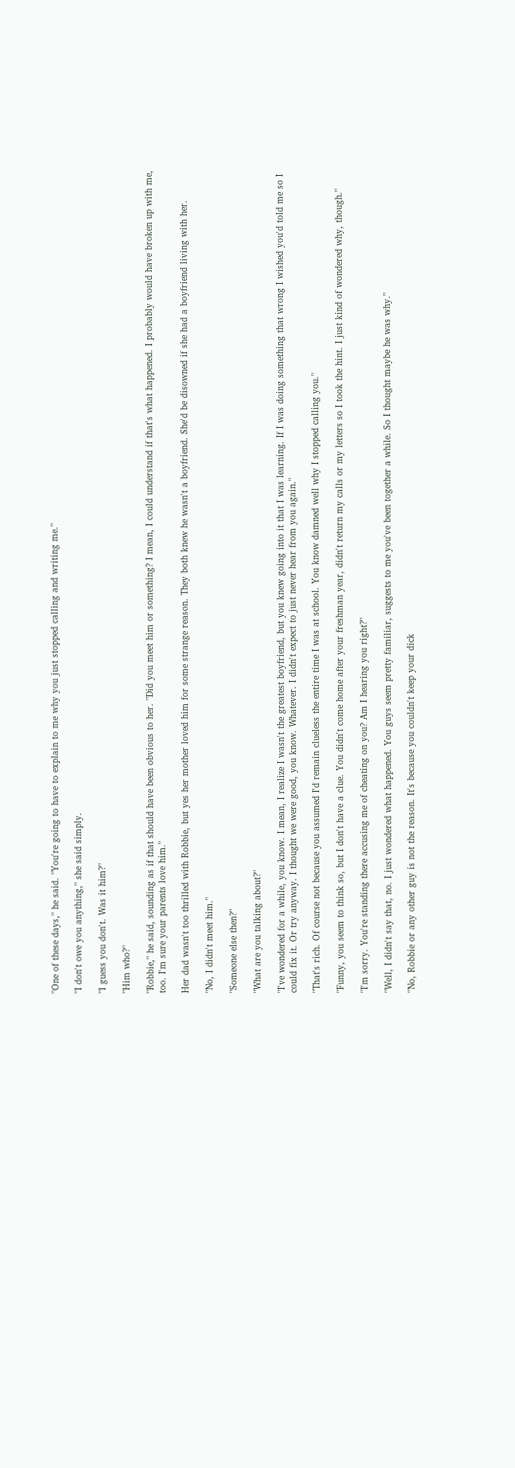"One of these days," he said. "You're going to have to explain to me why you just stopped calling and writing me."

"I don't owe you anything," she said simply.

"I guess you don't. Was it him?"

"Him who?"

"Robbie," he said, sounding as if that should have been obvious to her. "Did you meet him or something? I mean, I could understand if that's what happened. I probably would have broken up with me, too. I'm sure your parents love him."

Her dad wasn't too thrilled with Robbie, but yes her mother loved him for some strange reason. They both knew he wasn't a boyfriend. She'd be disowned if she had a boyfriend living with her.

"No, I didn't meet him."

"Someone else then?"

"What are you talking about?"

"I've wondered for a while, you know. I mean, I realize I wasn't the greatest boyfriend, but you knew going into it that I was learning. If I was doing something that wrong I wished you'd told me so I could fix it. Or try anyway. I thought we were good, you know. Whatever. I didn't expect to just never hear from you again."

"That's rich. Of course not because you assumed I'd remain clueless the entire time I was at school. You know damned well why I stopped calling you."

"Funny, you seem to think so, but I don't have a clue. You didn't come home after your freshman year, didn't return my calls or my letters so I took the hint. I just kind of wondered why, though."

"I'm sorry. You're standing there accusing me of cheating on you? Am I hearing you right?"

"Well, I didn't say that, no. I just wondered what happened. You guys seem pretty familiar, suggests to me you've been together a while. So I thought maybe he was why."

"No, Robbie or any other guy is not the reason. It's because you couldn't keep your dick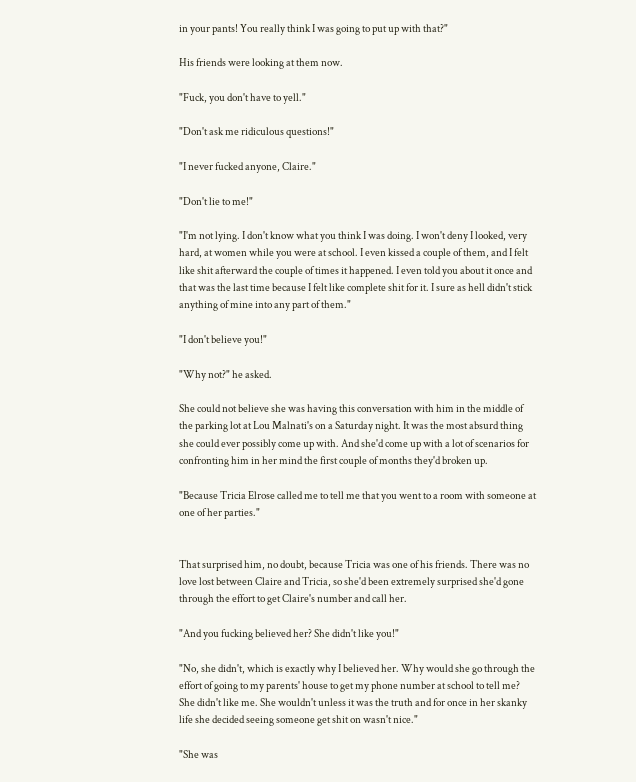in your pants! You really think I was going to put up with that?"

His friends were looking at them now.

"Fuck, you don't have to yell."

"Don't ask me ridiculous questions!"

"I never fucked anyone, Claire."

"Don't lie to me!"

"I'm not lying. I don't know what you think I was doing. I won't deny I looked, very hard, at women while you were at school. I even kissed a couple of them, and I felt like shit afterward the couple of times it happened. I even told you about it once and that was the last time because I felt like complete shit for it. I sure as hell didn't stick anything of mine into any part of them."

"I don't believe you!"

"Why not?" he asked.

She could not believe she was having this conversation with him in the middle of the parking lot at Lou Malnati's on a Saturday night. It was the most absurd thing she could ever possibly come up with. And she'd come up with a lot of scenarios for confronting him in her mind the first couple of months they'd broken up.

"Because Tricia Elrose called me to tell me that you went to a room with someone at one of her parties."


That surprised him, no doubt, because Tricia was one of his friends. There was no love lost between Claire and Tricia, so she'd been extremely surprised she'd gone through the effort to get Claire's number and call her.

"And you fucking believed her? She didn't like you!"

"No, she didn't, which is exactly why I believed her. Why would she go through the effort of going to my parents' house to get my phone number at school to tell me? She didn't like me. She wouldn't unless it was the truth and for once in her skanky life she decided seeing someone get shit on wasn't nice."

"She was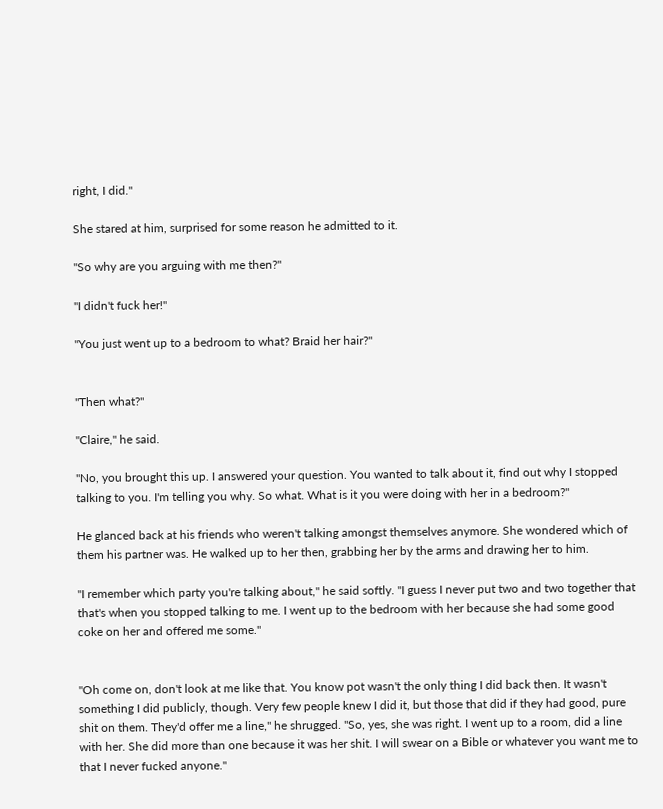right, I did."

She stared at him, surprised for some reason he admitted to it.

"So why are you arguing with me then?"

"I didn't fuck her!"

"You just went up to a bedroom to what? Braid her hair?"


"Then what?"

"Claire," he said.

"No, you brought this up. I answered your question. You wanted to talk about it, find out why I stopped talking to you. I'm telling you why. So what. What is it you were doing with her in a bedroom?"

He glanced back at his friends who weren't talking amongst themselves anymore. She wondered which of them his partner was. He walked up to her then, grabbing her by the arms and drawing her to him.

"I remember which party you're talking about," he said softly. "I guess I never put two and two together that that's when you stopped talking to me. I went up to the bedroom with her because she had some good coke on her and offered me some."


"Oh come on, don't look at me like that. You know pot wasn't the only thing I did back then. It wasn't something I did publicly, though. Very few people knew I did it, but those that did if they had good, pure shit on them. They'd offer me a line," he shrugged. "So, yes, she was right. I went up to a room, did a line with her. She did more than one because it was her shit. I will swear on a Bible or whatever you want me to that I never fucked anyone."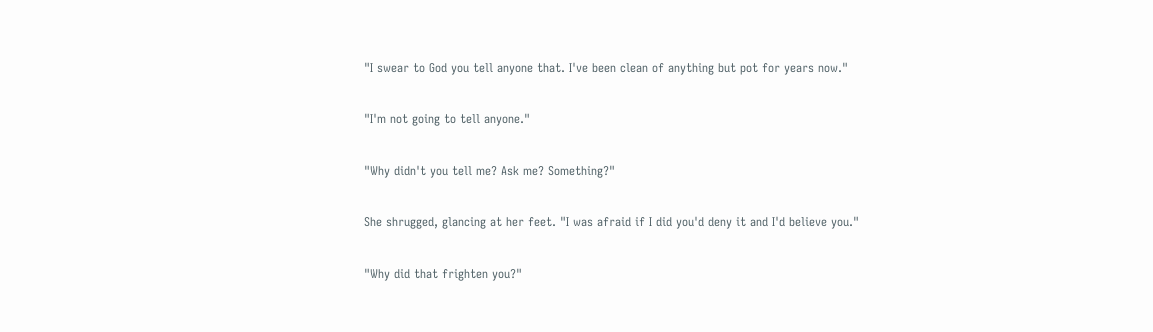"I swear to God you tell anyone that. I've been clean of anything but pot for years now."

"I'm not going to tell anyone."

"Why didn't you tell me? Ask me? Something?"

She shrugged, glancing at her feet. "I was afraid if I did you'd deny it and I'd believe you."

"Why did that frighten you?"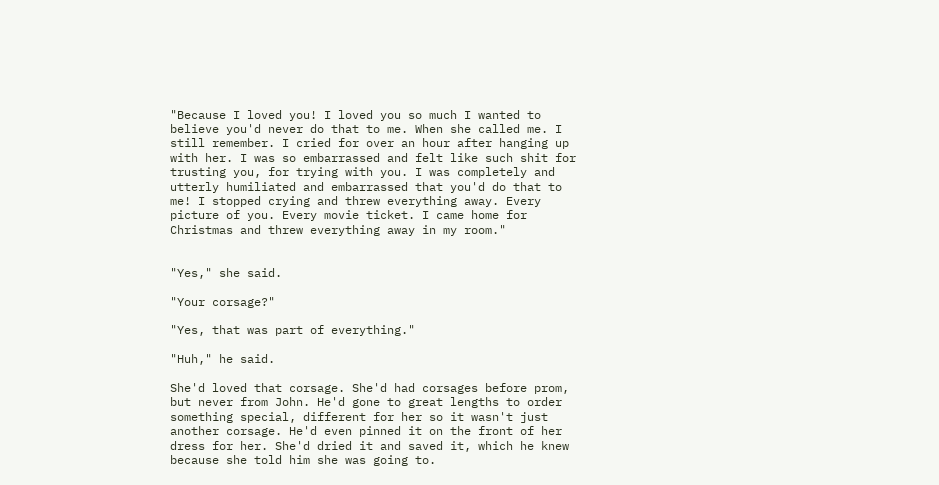"Because I loved you! I loved you so much I wanted to believe you'd never do that to me. When she called me. I still remember. I cried for over an hour after hanging up with her. I was so embarrassed and felt like such shit for trusting you, for trying with you. I was completely and utterly humiliated and embarrassed that you'd do that to me! I stopped crying and threw everything away. Every picture of you. Every movie ticket. I came home for Christmas and threw everything away in my room."


"Yes," she said.

"Your corsage?"

"Yes, that was part of everything."

"Huh," he said.

She'd loved that corsage. She'd had corsages before prom, but never from John. He'd gone to great lengths to order something special, different for her so it wasn't just another corsage. He'd even pinned it on the front of her dress for her. She'd dried it and saved it, which he knew because she told him she was going to.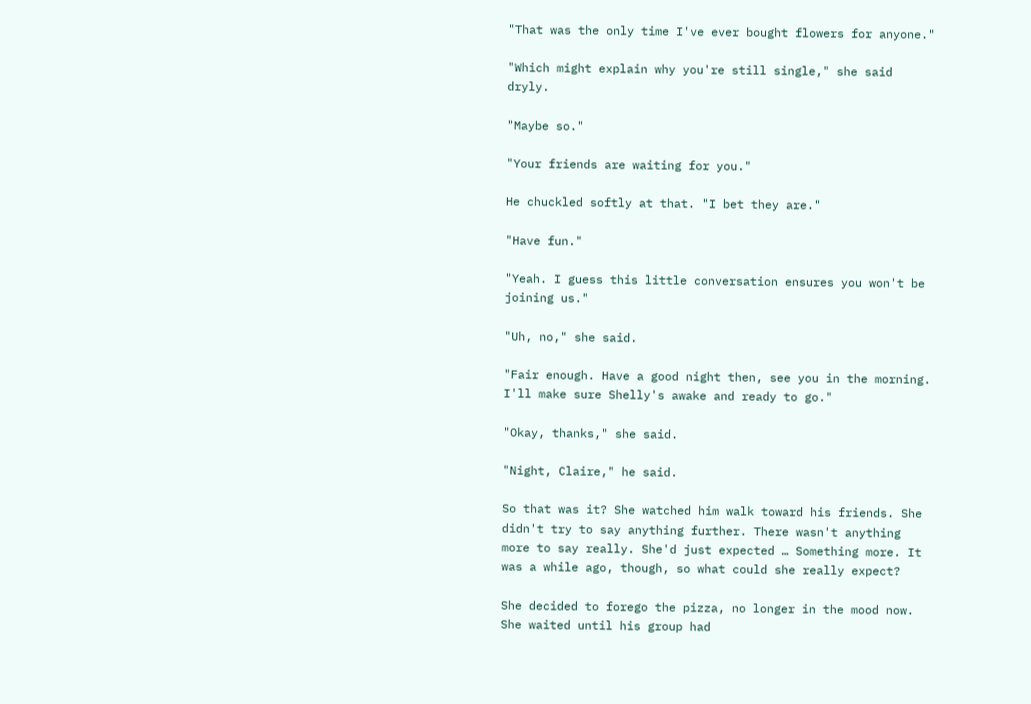"That was the only time I've ever bought flowers for anyone."

"Which might explain why you're still single," she said dryly.

"Maybe so."

"Your friends are waiting for you."

He chuckled softly at that. "I bet they are."

"Have fun."

"Yeah. I guess this little conversation ensures you won't be joining us."

"Uh, no," she said.

"Fair enough. Have a good night then, see you in the morning. I'll make sure Shelly's awake and ready to go."

"Okay, thanks," she said.

"Night, Claire," he said.

So that was it? She watched him walk toward his friends. She didn't try to say anything further. There wasn't anything more to say really. She'd just expected … Something more. It was a while ago, though, so what could she really expect?

She decided to forego the pizza, no longer in the mood now. She waited until his group had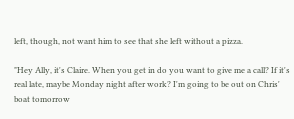left, though, not want him to see that she left without a pizza.

"Hey Ally, it's Claire. When you get in do you want to give me a call? If it's real late, maybe Monday night after work? I'm going to be out on Chris' boat tomorrow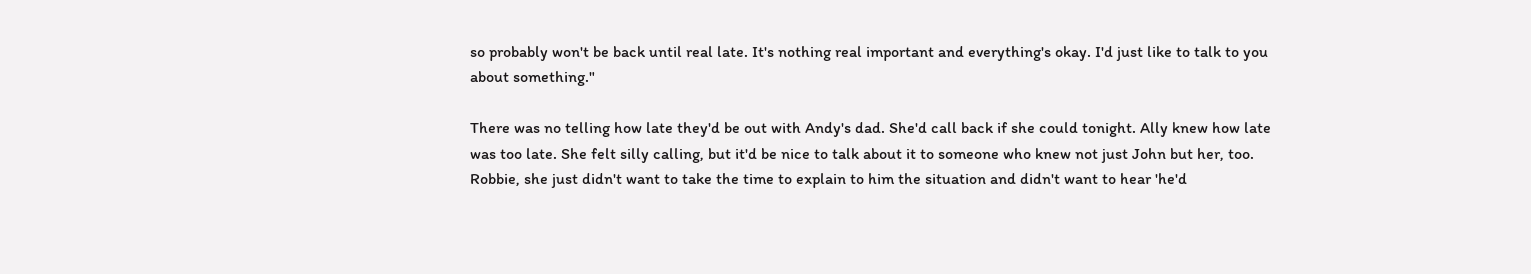so probably won't be back until real late. It's nothing real important and everything's okay. I'd just like to talk to you about something."

There was no telling how late they'd be out with Andy's dad. She'd call back if she could tonight. Ally knew how late was too late. She felt silly calling, but it'd be nice to talk about it to someone who knew not just John but her, too. Robbie, she just didn't want to take the time to explain to him the situation and didn't want to hear 'he'd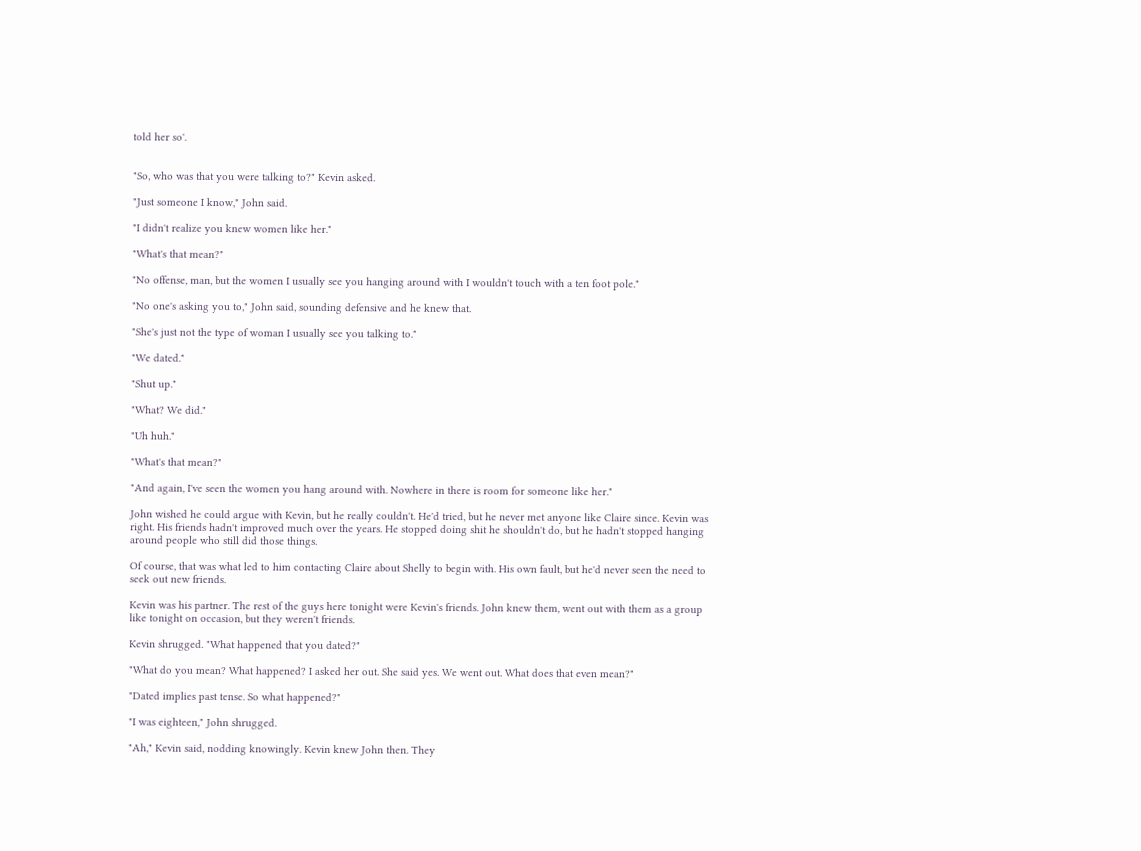told her so'.


"So, who was that you were talking to?" Kevin asked.

"Just someone I know," John said.

"I didn't realize you knew women like her."

"What's that mean?"

"No offense, man, but the women I usually see you hanging around with I wouldn't touch with a ten foot pole."

"No one's asking you to," John said, sounding defensive and he knew that.

"She's just not the type of woman I usually see you talking to."

"We dated."

"Shut up."

"What? We did."

"Uh huh."

"What's that mean?"

"And again, I've seen the women you hang around with. Nowhere in there is room for someone like her."

John wished he could argue with Kevin, but he really couldn't. He'd tried, but he never met anyone like Claire since. Kevin was right. His friends hadn't improved much over the years. He stopped doing shit he shouldn't do, but he hadn't stopped hanging around people who still did those things.

Of course, that was what led to him contacting Claire about Shelly to begin with. His own fault, but he'd never seen the need to seek out new friends.

Kevin was his partner. The rest of the guys here tonight were Kevin's friends. John knew them, went out with them as a group like tonight on occasion, but they weren't friends.

Kevin shrugged. "What happened that you dated?"

"What do you mean? What happened? I asked her out. She said yes. We went out. What does that even mean?"

"Dated implies past tense. So what happened?"

"I was eighteen," John shrugged.

"Ah," Kevin said, nodding knowingly. Kevin knew John then. They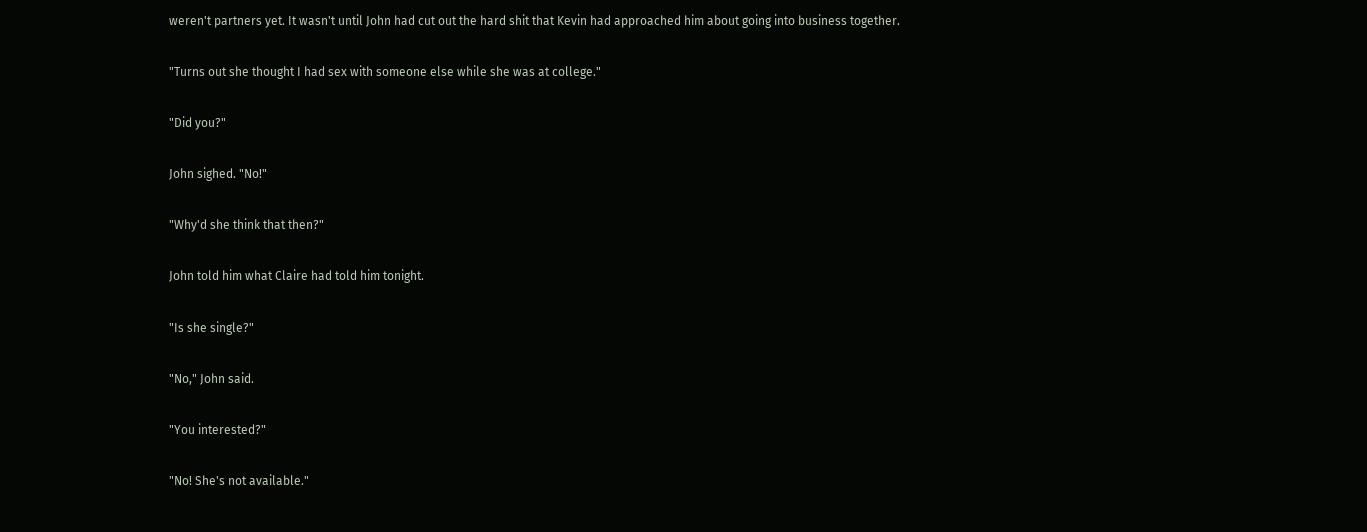weren't partners yet. It wasn't until John had cut out the hard shit that Kevin had approached him about going into business together.

"Turns out she thought I had sex with someone else while she was at college."

"Did you?"

John sighed. "No!"

"Why'd she think that then?"

John told him what Claire had told him tonight.

"Is she single?"

"No," John said.

"You interested?"

"No! She's not available."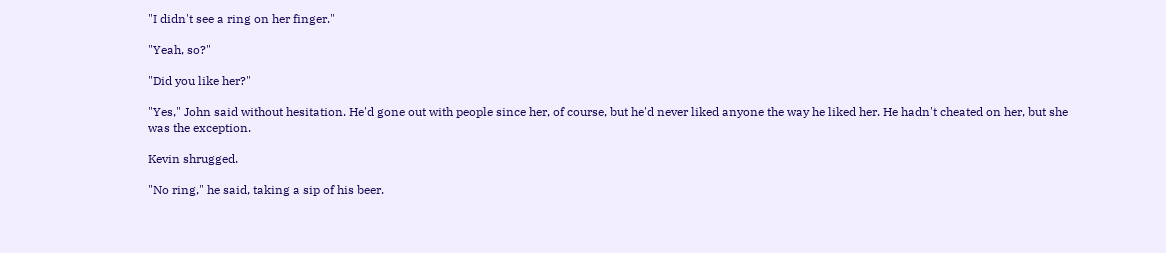"I didn't see a ring on her finger."

"Yeah, so?"

"Did you like her?"

"Yes," John said without hesitation. He'd gone out with people since her, of course, but he'd never liked anyone the way he liked her. He hadn't cheated on her, but she was the exception.

Kevin shrugged.

"No ring," he said, taking a sip of his beer.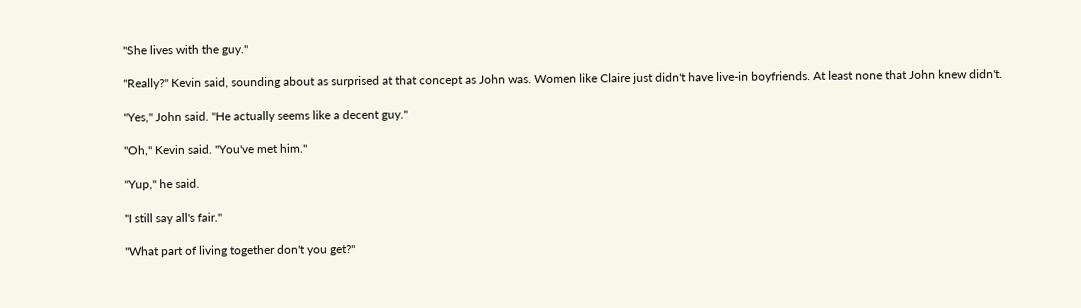"She lives with the guy."

"Really?" Kevin said, sounding about as surprised at that concept as John was. Women like Claire just didn't have live-in boyfriends. At least none that John knew didn't.

"Yes," John said. "He actually seems like a decent guy."

"Oh," Kevin said. "You've met him."

"Yup," he said.

"I still say all's fair."

"What part of living together don't you get?"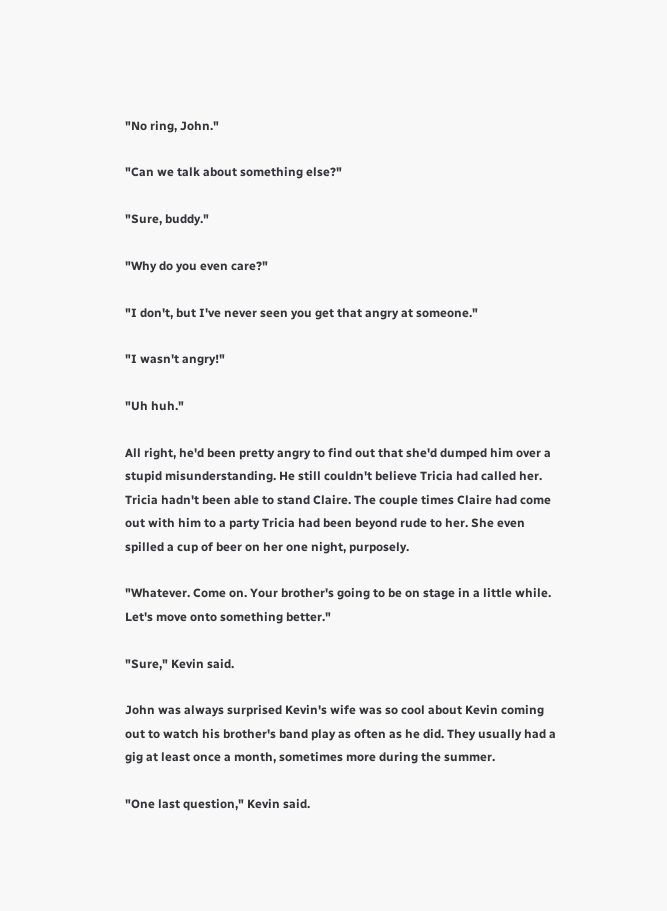"No ring, John."

"Can we talk about something else?"

"Sure, buddy."

"Why do you even care?"

"I don't, but I've never seen you get that angry at someone."

"I wasn't angry!"

"Uh huh."

All right, he'd been pretty angry to find out that she'd dumped him over a stupid misunderstanding. He still couldn't believe Tricia had called her. Tricia hadn't been able to stand Claire. The couple times Claire had come out with him to a party Tricia had been beyond rude to her. She even spilled a cup of beer on her one night, purposely.

"Whatever. Come on. Your brother's going to be on stage in a little while. Let's move onto something better."

"Sure," Kevin said.

John was always surprised Kevin's wife was so cool about Kevin coming out to watch his brother's band play as often as he did. They usually had a gig at least once a month, sometimes more during the summer.

"One last question," Kevin said.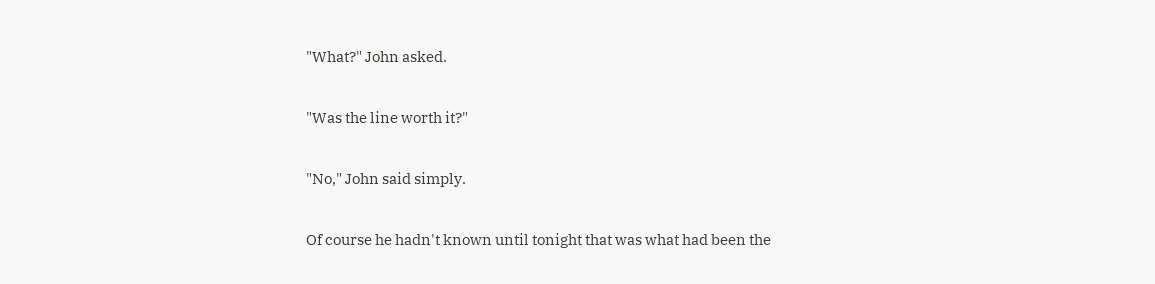"What?" John asked.

"Was the line worth it?"

"No," John said simply.

Of course he hadn't known until tonight that was what had been the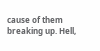cause of them breaking up. Hell,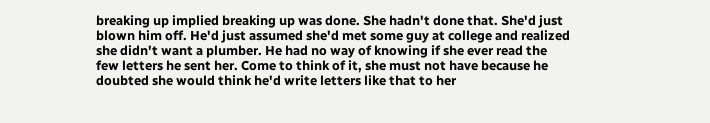breaking up implied breaking up was done. She hadn't done that. She'd just blown him off. He'd just assumed she'd met some guy at college and realized she didn't want a plumber. He had no way of knowing if she ever read the few letters he sent her. Come to think of it, she must not have because he doubted she would think he'd write letters like that to her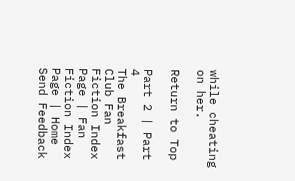while cheating on her.

Return to Top

Part 2 | Part 4
The Breakfast Club Fan Fiction Index Page | Fan Fiction Index Page | Home
Send Feedback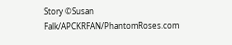Story ©Susan Falk/APCKRFAN/PhantomRoses.com